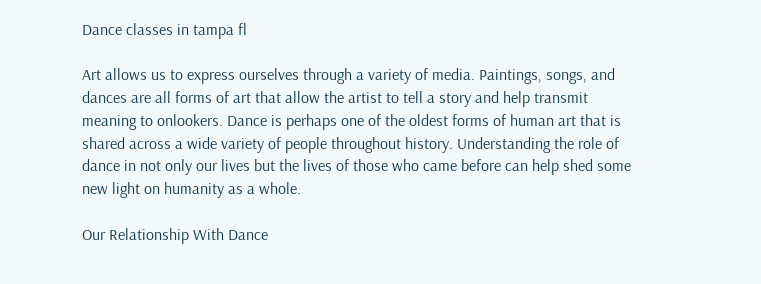Dance classes in tampa fl

Art allows us to express ourselves through a variety of media. Paintings, songs, and dances are all forms of art that allow the artist to tell a story and help transmit meaning to onlookers. Dance is perhaps one of the oldest forms of human art that is shared across a wide variety of people throughout history. Understanding the role of dance in not only our lives but the lives of those who came before can help shed some new light on humanity as a whole.

Our Relationship With Dance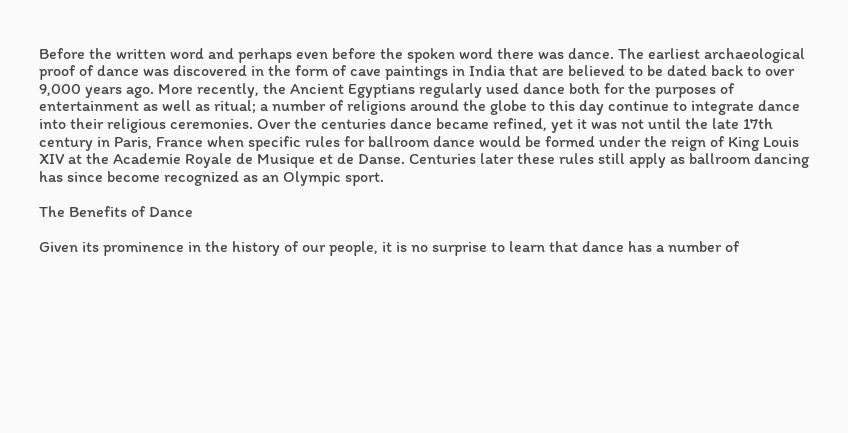Before the written word and perhaps even before the spoken word there was dance. The earliest archaeological proof of dance was discovered in the form of cave paintings in India that are believed to be dated back to over 9,000 years ago. More recently, the Ancient Egyptians regularly used dance both for the purposes of entertainment as well as ritual; a number of religions around the globe to this day continue to integrate dance into their religious ceremonies. Over the centuries dance became refined, yet it was not until the late 17th century in Paris, France when specific rules for ballroom dance would be formed under the reign of King Louis XIV at the Academie Royale de Musique et de Danse. Centuries later these rules still apply as ballroom dancing has since become recognized as an Olympic sport.

The Benefits of Dance

Given its prominence in the history of our people, it is no surprise to learn that dance has a number of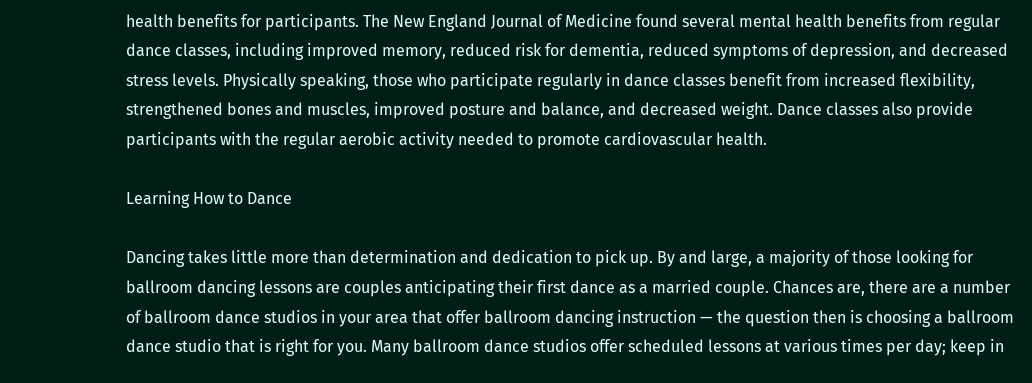health benefits for participants. The New England Journal of Medicine found several mental health benefits from regular dance classes, including improved memory, reduced risk for dementia, reduced symptoms of depression, and decreased stress levels. Physically speaking, those who participate regularly in dance classes benefit from increased flexibility, strengthened bones and muscles, improved posture and balance, and decreased weight. Dance classes also provide participants with the regular aerobic activity needed to promote cardiovascular health.

Learning How to Dance

Dancing takes little more than determination and dedication to pick up. By and large, a majority of those looking for ballroom dancing lessons are couples anticipating their first dance as a married couple. Chances are, there are a number of ballroom dance studios in your area that offer ballroom dancing instruction — the question then is choosing a ballroom dance studio that is right for you. Many ballroom dance studios offer scheduled lessons at various times per day; keep in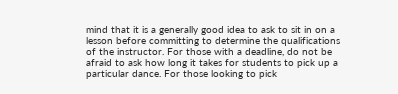mind that it is a generally good idea to ask to sit in on a lesson before committing to determine the qualifications of the instructor. For those with a deadline, do not be afraid to ask how long it takes for students to pick up a particular dance. For those looking to pick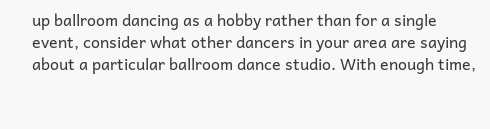up ballroom dancing as a hobby rather than for a single event, consider what other dancers in your area are saying about a particular ballroom dance studio. With enough time,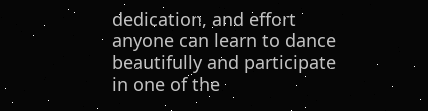dedication, and effort anyone can learn to dance beautifully and participate in one of the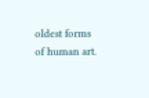oldest forms of human art.